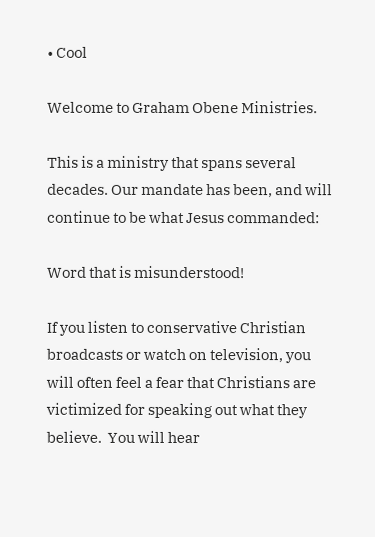• Cool

Welcome to Graham Obene Ministries.

This is a ministry that spans several decades. Our mandate has been, and will continue to be what Jesus commanded:

Word that is misunderstood!

If you listen to conservative Christian broadcasts or watch on television, you will often feel a fear that Christians are victimized for speaking out what they believe.  You will hear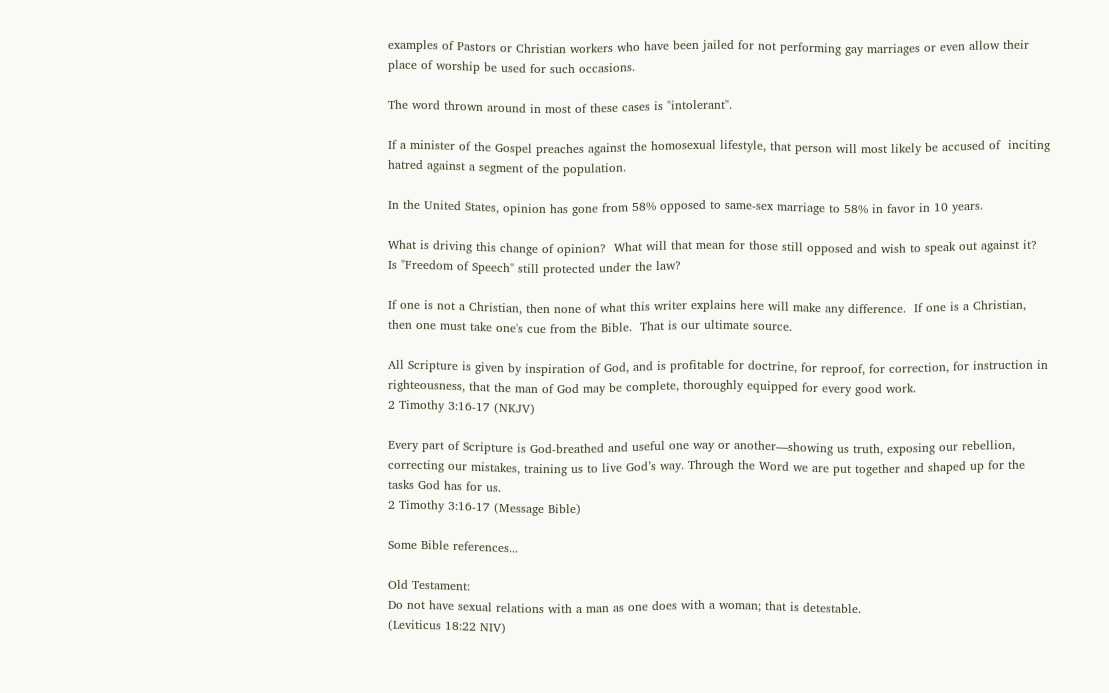examples of Pastors or Christian workers who have been jailed for not performing gay marriages or even allow their place of worship be used for such occasions.

The word thrown around in most of these cases is "intolerant".

If a minister of the Gospel preaches against the homosexual lifestyle, that person will most likely be accused of  inciting hatred against a segment of the population.

In the United States, opinion has gone from 58% opposed to same-sex marriage to 58% in favor in 10 years.

What is driving this change of opinion?  What will that mean for those still opposed and wish to speak out against it?  Is "Freedom of Speech" still protected under the law?

If one is not a Christian, then none of what this writer explains here will make any difference.  If one is a Christian, then one must take one's cue from the Bible.  That is our ultimate source.

All Scripture is given by inspiration of God, and is profitable for doctrine, for reproof, for correction, for instruction in righteousness, that the man of God may be complete, thoroughly equipped for every good work.
2 Timothy 3:16-17 (NKJV)

Every part of Scripture is God-breathed and useful one way or another—showing us truth, exposing our rebellion, correcting our mistakes, training us to live God’s way. Through the Word we are put together and shaped up for the tasks God has for us.
2 Timothy 3:16-17 (Message Bible)

Some Bible references...

Old Testament:
Do not have sexual relations with a man as one does with a woman; that is detestable.
(Leviticus 18:22 NIV)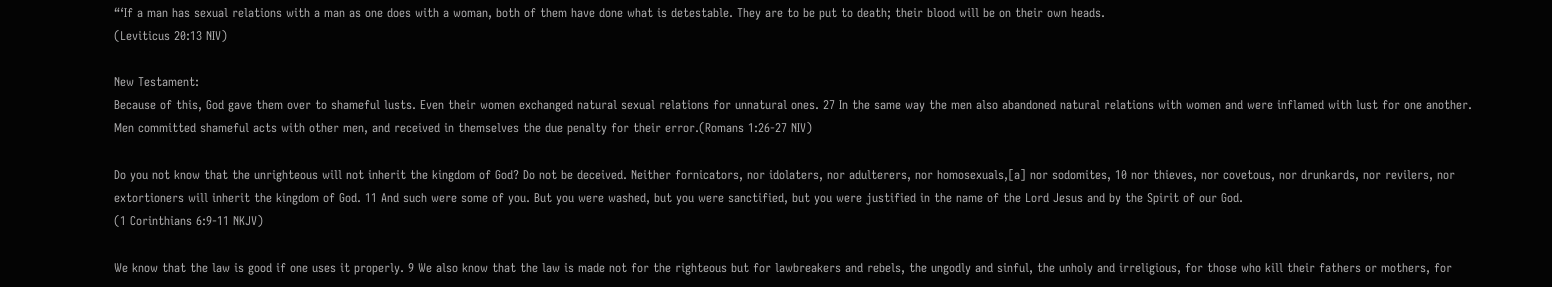“‘If a man has sexual relations with a man as one does with a woman, both of them have done what is detestable. They are to be put to death; their blood will be on their own heads.
(Leviticus 20:13 NIV)

New Testament:
Because of this, God gave them over to shameful lusts. Even their women exchanged natural sexual relations for unnatural ones. 27 In the same way the men also abandoned natural relations with women and were inflamed with lust for one another. Men committed shameful acts with other men, and received in themselves the due penalty for their error.(Romans 1:26-27 NIV)

Do you not know that the unrighteous will not inherit the kingdom of God? Do not be deceived. Neither fornicators, nor idolaters, nor adulterers, nor homosexuals,[a] nor sodomites, 10 nor thieves, nor covetous, nor drunkards, nor revilers, nor extortioners will inherit the kingdom of God. 11 And such were some of you. But you were washed, but you were sanctified, but you were justified in the name of the Lord Jesus and by the Spirit of our God.
(1 Corinthians 6:9-11 NKJV)

We know that the law is good if one uses it properly. 9 We also know that the law is made not for the righteous but for lawbreakers and rebels, the ungodly and sinful, the unholy and irreligious, for those who kill their fathers or mothers, for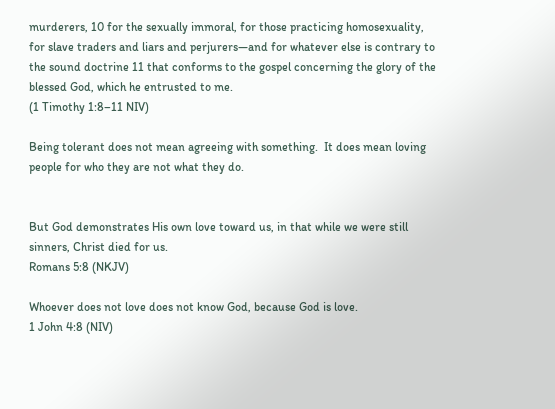murderers, 10 for the sexually immoral, for those practicing homosexuality, for slave traders and liars and perjurers—and for whatever else is contrary to the sound doctrine 11 that conforms to the gospel concerning the glory of the blessed God, which he entrusted to me.
(1 Timothy 1:8–11 NIV)

Being tolerant does not mean agreeing with something.  It does mean loving people for who they are not what they do.


But God demonstrates His own love toward us, in that while we were still sinners, Christ died for us.
Romans 5:8 (NKJV)

Whoever does not love does not know God, because God is love.
1 John 4:8 (NIV)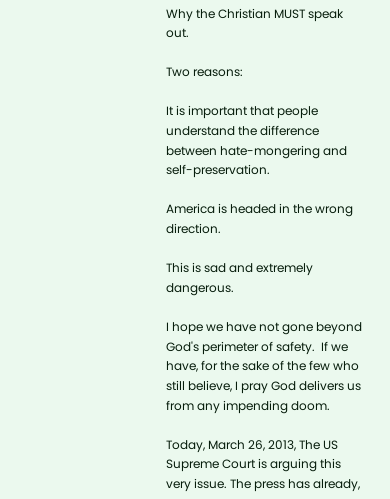Why the Christian MUST speak out.

Two reasons:

It is important that people understand the difference between hate-mongering and self-preservation.

America is headed in the wrong direction.

This is sad and extremely dangerous.

I hope we have not gone beyond God's perimeter of safety.  If we have, for the sake of the few who still believe, I pray God delivers us from any impending doom.

Today, March 26, 2013, The US Supreme Court is arguing this very issue. The press has already,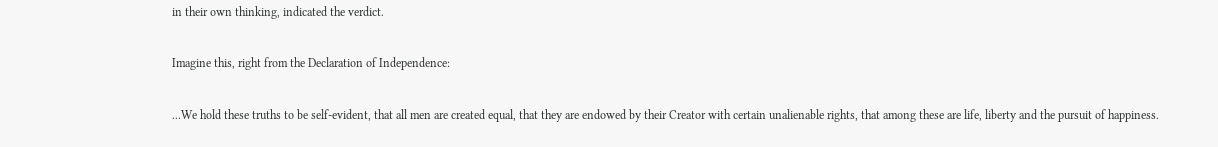in their own thinking, indicated the verdict.

Imagine this, right from the Declaration of Independence:

...We hold these truths to be self-evident, that all men are created equal, that they are endowed by their Creator with certain unalienable rights, that among these are life, liberty and the pursuit of happiness.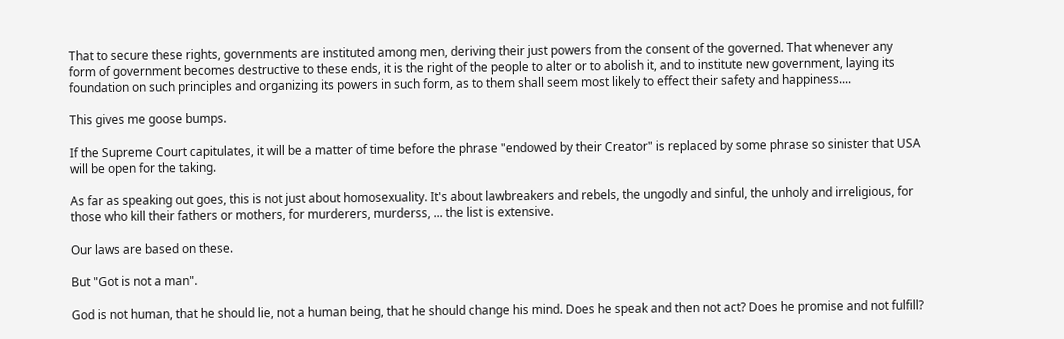That to secure these rights, governments are instituted among men, deriving their just powers from the consent of the governed. That whenever any form of government becomes destructive to these ends, it is the right of the people to alter or to abolish it, and to institute new government, laying its foundation on such principles and organizing its powers in such form, as to them shall seem most likely to effect their safety and happiness....

This gives me goose bumps.

If the Supreme Court capitulates, it will be a matter of time before the phrase "endowed by their Creator" is replaced by some phrase so sinister that USA will be open for the taking.

As far as speaking out goes, this is not just about homosexuality. It's about lawbreakers and rebels, the ungodly and sinful, the unholy and irreligious, for those who kill their fathers or mothers, for murderers, murderss, ... the list is extensive.

Our laws are based on these.

But "Got is not a man".

God is not human, that he should lie, not a human being, that he should change his mind. Does he speak and then not act? Does he promise and not fulfill?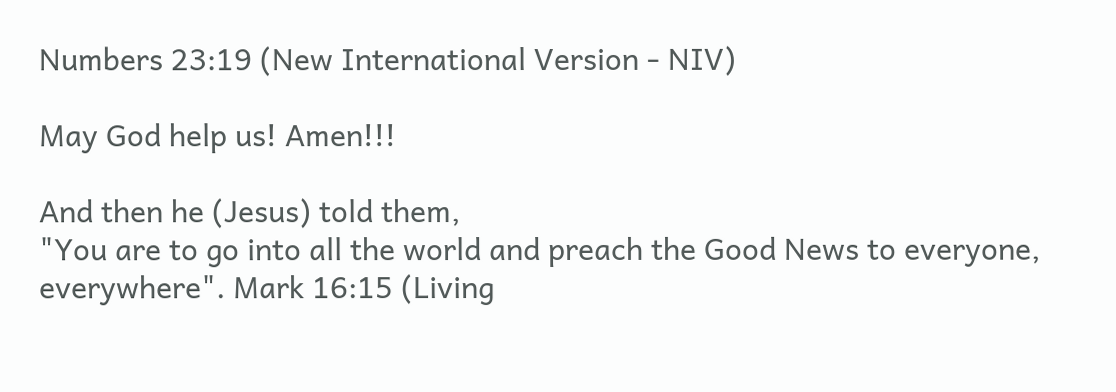Numbers 23:19 (New International Version - NIV)

May God help us! Amen!!!

And then he (Jesus) told them,
"You are to go into all the world and preach the Good News to everyone, everywhere". Mark 16:15 (Living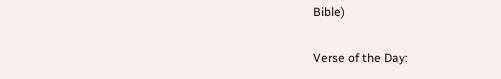Bible)

Verse of the Day: